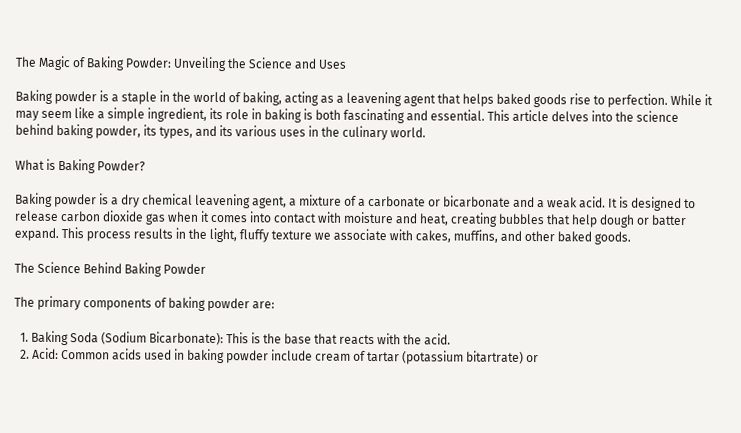The Magic of Baking Powder: Unveiling the Science and Uses

Baking powder is a staple in the world of baking, acting as a leavening agent that helps baked goods rise to perfection. While it may seem like a simple ingredient, its role in baking is both fascinating and essential. This article delves into the science behind baking powder, its types, and its various uses in the culinary world.

What is Baking Powder?

Baking powder is a dry chemical leavening agent, a mixture of a carbonate or bicarbonate and a weak acid. It is designed to release carbon dioxide gas when it comes into contact with moisture and heat, creating bubbles that help dough or batter expand. This process results in the light, fluffy texture we associate with cakes, muffins, and other baked goods.

The Science Behind Baking Powder

The primary components of baking powder are:

  1. Baking Soda (Sodium Bicarbonate): This is the base that reacts with the acid.
  2. Acid: Common acids used in baking powder include cream of tartar (potassium bitartrate) or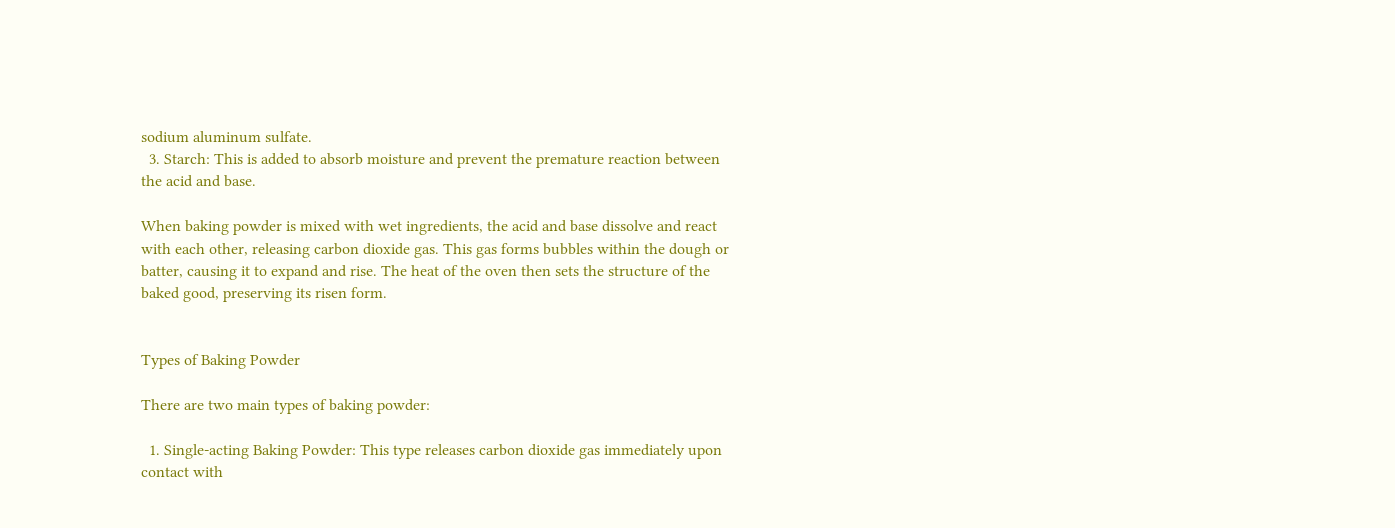sodium aluminum sulfate.
  3. Starch: This is added to absorb moisture and prevent the premature reaction between the acid and base.

When baking powder is mixed with wet ingredients, the acid and base dissolve and react with each other, releasing carbon dioxide gas. This gas forms bubbles within the dough or batter, causing it to expand and rise. The heat of the oven then sets the structure of the baked good, preserving its risen form.


Types of Baking Powder

There are two main types of baking powder:

  1. Single-acting Baking Powder: This type releases carbon dioxide gas immediately upon contact with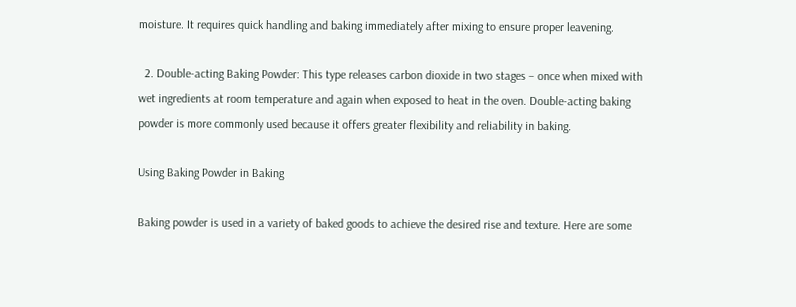moisture. It requires quick handling and baking immediately after mixing to ensure proper leavening.

  2. Double-acting Baking Powder: This type releases carbon dioxide in two stages – once when mixed with wet ingredients at room temperature and again when exposed to heat in the oven. Double-acting baking powder is more commonly used because it offers greater flexibility and reliability in baking.

Using Baking Powder in Baking

Baking powder is used in a variety of baked goods to achieve the desired rise and texture. Here are some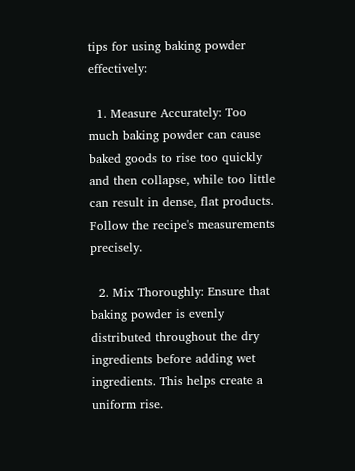tips for using baking powder effectively:

  1. Measure Accurately: Too much baking powder can cause baked goods to rise too quickly and then collapse, while too little can result in dense, flat products. Follow the recipe's measurements precisely.

  2. Mix Thoroughly: Ensure that baking powder is evenly distributed throughout the dry ingredients before adding wet ingredients. This helps create a uniform rise.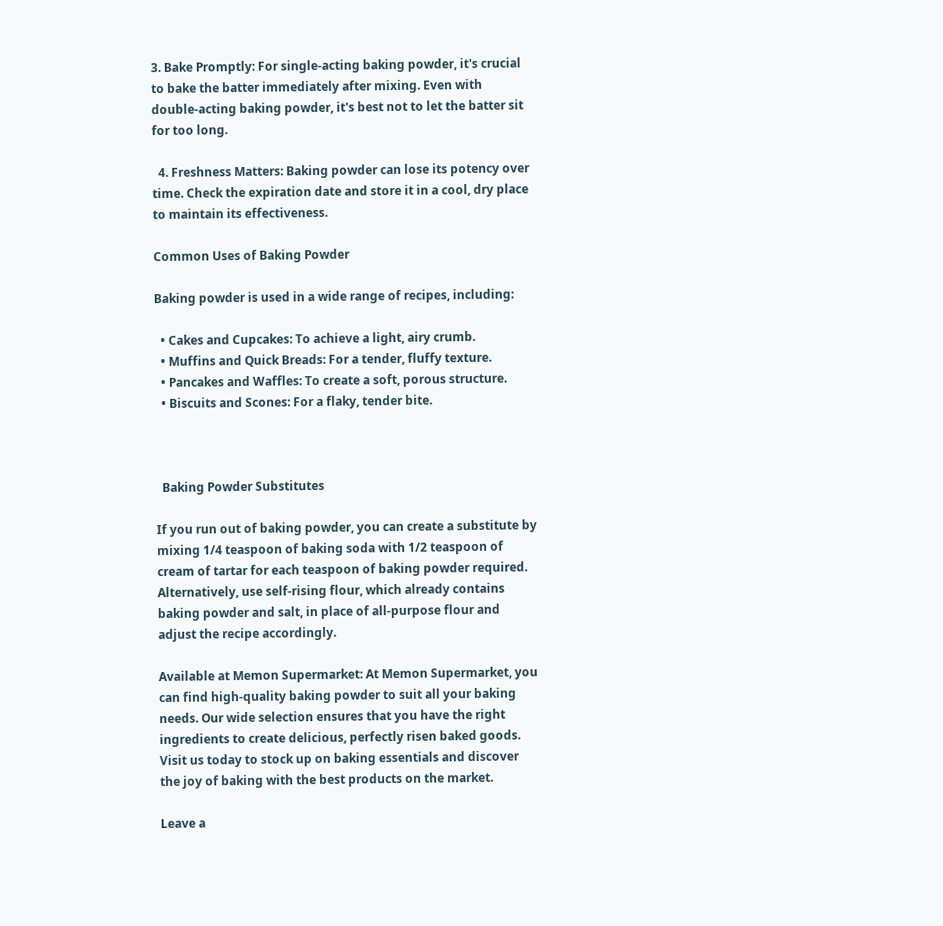3. Bake Promptly: For single-acting baking powder, it's crucial to bake the batter immediately after mixing. Even with double-acting baking powder, it's best not to let the batter sit for too long.

  4. Freshness Matters: Baking powder can lose its potency over time. Check the expiration date and store it in a cool, dry place to maintain its effectiveness.

Common Uses of Baking Powder

Baking powder is used in a wide range of recipes, including:

  • Cakes and Cupcakes: To achieve a light, airy crumb.
  • Muffins and Quick Breads: For a tender, fluffy texture.
  • Pancakes and Waffles: To create a soft, porous structure.
  • Biscuits and Scones: For a flaky, tender bite.



  Baking Powder Substitutes

If you run out of baking powder, you can create a substitute by mixing 1/4 teaspoon of baking soda with 1/2 teaspoon of cream of tartar for each teaspoon of baking powder required. Alternatively, use self-rising flour, which already contains baking powder and salt, in place of all-purpose flour and adjust the recipe accordingly.

Available at Memon Supermarket: At Memon Supermarket, you can find high-quality baking powder to suit all your baking needs. Our wide selection ensures that you have the right ingredients to create delicious, perfectly risen baked goods. Visit us today to stock up on baking essentials and discover the joy of baking with the best products on the market.

Leave a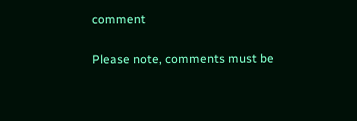comment

Please note, comments must be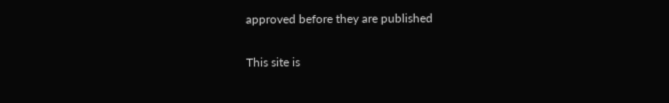approved before they are published

This site is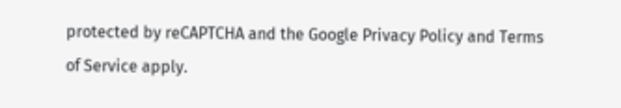protected by reCAPTCHA and the Google Privacy Policy and Terms of Service apply.